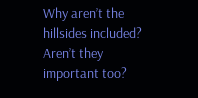Why aren’t the hillsides included? Aren’t they important too?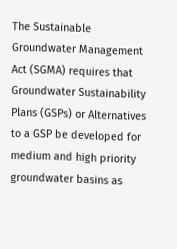The Sustainable Groundwater Management Act (SGMA) requires that Groundwater Sustainability Plans (GSPs) or Alternatives to a GSP be developed for medium and high priority groundwater basins as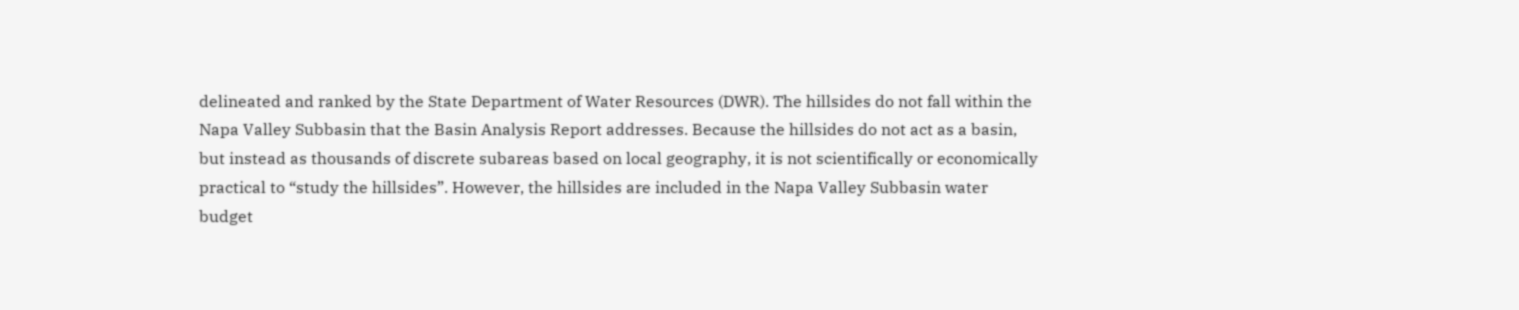delineated and ranked by the State Department of Water Resources (DWR). The hillsides do not fall within the Napa Valley Subbasin that the Basin Analysis Report addresses. Because the hillsides do not act as a basin, but instead as thousands of discrete subareas based on local geography, it is not scientifically or economically practical to “study the hillsides”. However, the hillsides are included in the Napa Valley Subbasin water budget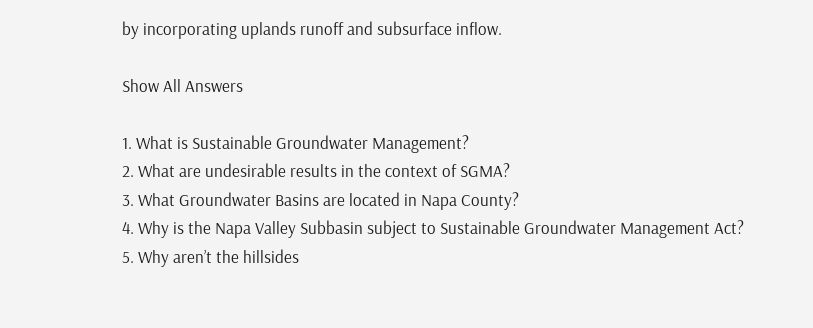by incorporating uplands runoff and subsurface inflow.

Show All Answers

1. What is Sustainable Groundwater Management?
2. What are undesirable results in the context of SGMA?
3. What Groundwater Basins are located in Napa County?
4. Why is the Napa Valley Subbasin subject to Sustainable Groundwater Management Act?
5. Why aren’t the hillsides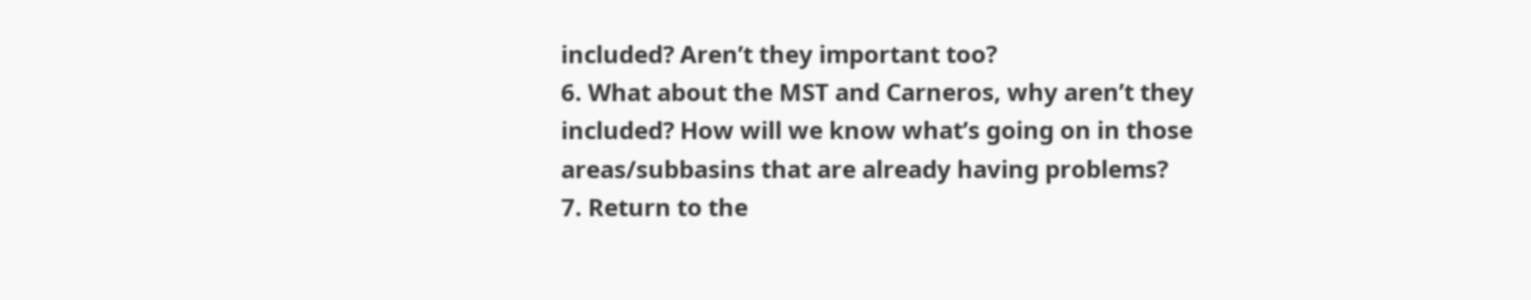included? Aren’t they important too?
6. What about the MST and Carneros, why aren’t they included? How will we know what’s going on in those areas/subbasins that are already having problems?
7. Return to the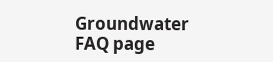Groundwater FAQ page